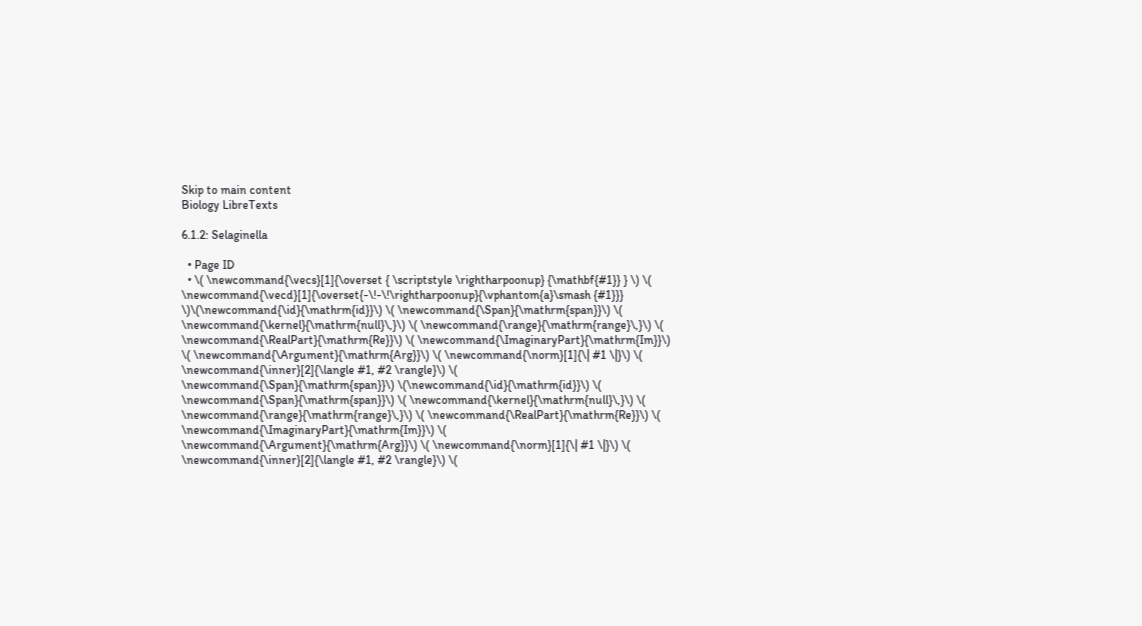Skip to main content
Biology LibreTexts

6.1.2: Selaginella

  • Page ID
  • \( \newcommand{\vecs}[1]{\overset { \scriptstyle \rightharpoonup} {\mathbf{#1}} } \) \( \newcommand{\vecd}[1]{\overset{-\!-\!\rightharpoonup}{\vphantom{a}\smash {#1}}} \)\(\newcommand{\id}{\mathrm{id}}\) \( \newcommand{\Span}{\mathrm{span}}\) \( \newcommand{\kernel}{\mathrm{null}\,}\) \( \newcommand{\range}{\mathrm{range}\,}\) \( \newcommand{\RealPart}{\mathrm{Re}}\) \( \newcommand{\ImaginaryPart}{\mathrm{Im}}\) \( \newcommand{\Argument}{\mathrm{Arg}}\) \( \newcommand{\norm}[1]{\| #1 \|}\) \( \newcommand{\inner}[2]{\langle #1, #2 \rangle}\) \( \newcommand{\Span}{\mathrm{span}}\) \(\newcommand{\id}{\mathrm{id}}\) \( \newcommand{\Span}{\mathrm{span}}\) \( \newcommand{\kernel}{\mathrm{null}\,}\) \( \newcommand{\range}{\mathrm{range}\,}\) \( \newcommand{\RealPart}{\mathrm{Re}}\) \( \newcommand{\ImaginaryPart}{\mathrm{Im}}\) \( \newcommand{\Argument}{\mathrm{Arg}}\) \( \newcommand{\norm}[1]{\| #1 \|}\) \( \newcommand{\inner}[2]{\langle #1, #2 \rangle}\) \(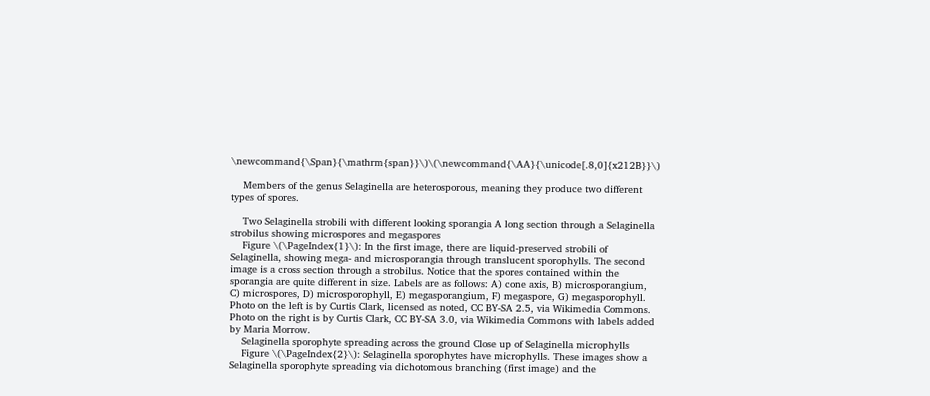\newcommand{\Span}{\mathrm{span}}\)\(\newcommand{\AA}{\unicode[.8,0]{x212B}}\)

    Members of the genus Selaginella are heterosporous, meaning they produce two different types of spores.

    Two Selaginella strobili with different looking sporangia A long section through a Selaginella strobilus showing microspores and megaspores
    Figure \(\PageIndex{1}\): In the first image, there are liquid-preserved strobili of Selaginella, showing mega- and microsporangia through translucent sporophylls. The second image is a cross section through a strobilus. Notice that the spores contained within the sporangia are quite different in size. Labels are as follows: A) cone axis, B) microsporangium, C) microspores, D) microsporophyll, E) megasporangium, F) megaspore, G) megasporophyll. Photo on the left is by Curtis Clark, licensed as noted, CC BY-SA 2.5, via Wikimedia Commons. Photo on the right is by Curtis Clark, CC BY-SA 3.0, via Wikimedia Commons with labels added by Maria Morrow.
    Selaginella sporophyte spreading across the ground Close up of Selaginella microphylls
    Figure \(\PageIndex{2}\): Selaginella sporophytes have microphylls. These images show a Selaginella sporophyte spreading via dichotomous branching (first image) and the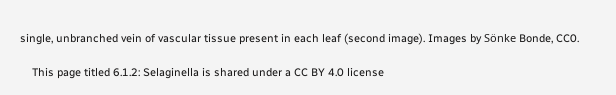single, unbranched vein of vascular tissue present in each leaf (second image). Images by Sönke Bonde, CC0.

    This page titled 6.1.2: Selaginella is shared under a CC BY 4.0 license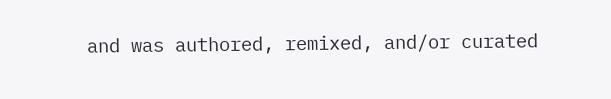and was authored, remixed, and/or curated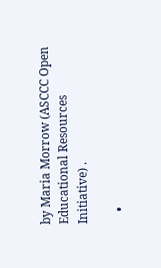by Maria Morrow (ASCCC Open Educational Resources Initiative) .

    •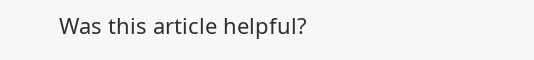Was this article helpful?